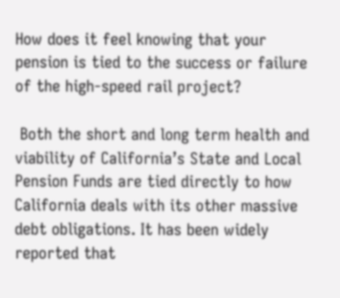How does it feel knowing that your pension is tied to the success or failure of the high-speed rail project?

 Both the short and long term health and viability of California’s State and Local Pension Funds are tied directly to how California deals with its other massive debt obligations. It has been widely reported that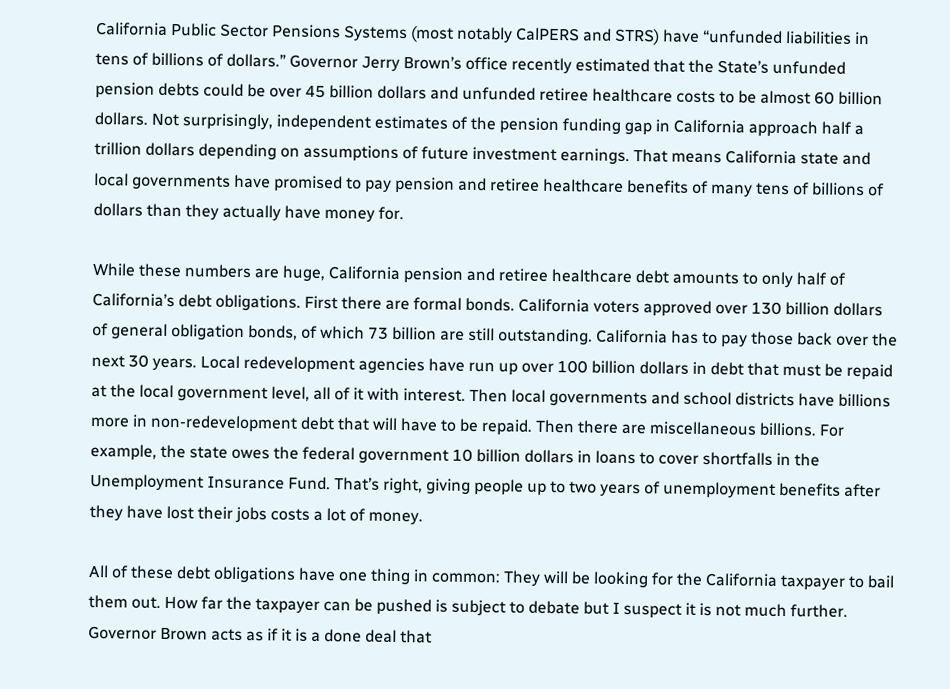California Public Sector Pensions Systems (most notably CalPERS and STRS) have “unfunded liabilities in tens of billions of dollars.” Governor Jerry Brown’s office recently estimated that the State’s unfunded pension debts could be over 45 billion dollars and unfunded retiree healthcare costs to be almost 60 billion dollars. Not surprisingly, independent estimates of the pension funding gap in California approach half a trillion dollars depending on assumptions of future investment earnings. That means California state and local governments have promised to pay pension and retiree healthcare benefits of many tens of billions of dollars than they actually have money for.

While these numbers are huge, California pension and retiree healthcare debt amounts to only half of California’s debt obligations. First there are formal bonds. California voters approved over 130 billion dollars of general obligation bonds, of which 73 billion are still outstanding. California has to pay those back over the next 30 years. Local redevelopment agencies have run up over 100 billion dollars in debt that must be repaid at the local government level, all of it with interest. Then local governments and school districts have billions more in non-redevelopment debt that will have to be repaid. Then there are miscellaneous billions. For example, the state owes the federal government 10 billion dollars in loans to cover shortfalls in the Unemployment Insurance Fund. That’s right, giving people up to two years of unemployment benefits after they have lost their jobs costs a lot of money.

All of these debt obligations have one thing in common: They will be looking for the California taxpayer to bail them out. How far the taxpayer can be pushed is subject to debate but I suspect it is not much further. Governor Brown acts as if it is a done deal that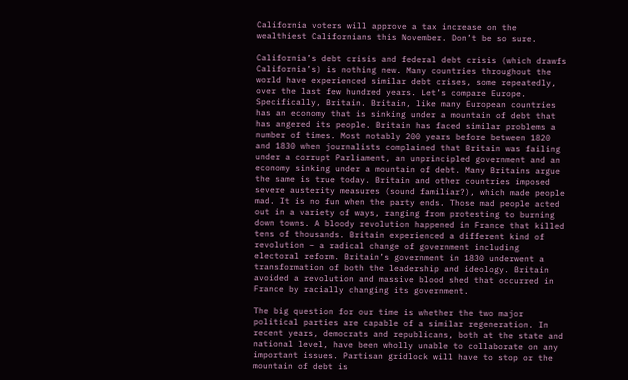California voters will approve a tax increase on the wealthiest Californians this November. Don’t be so sure.

California’s debt crisis and federal debt crisis (which drawfs California’s) is nothing new. Many countries throughout the world have experienced similar debt crises, some repeatedly, over the last few hundred years. Let’s compare Europe. Specifically, Britain. Britain, like many European countries has an economy that is sinking under a mountain of debt that has angered its people. Britain has faced similar problems a number of times. Most notably 200 years before between 1820 and 1830 when journalists complained that Britain was failing under a corrupt Parliament, an unprincipled government and an economy sinking under a mountain of debt. Many Britains argue the same is true today. Britain and other countries imposed severe austerity measures (sound familiar?), which made people mad. It is no fun when the party ends. Those mad people acted out in a variety of ways, ranging from protesting to burning down towns. A bloody revolution happened in France that killed tens of thousands. Britain experienced a different kind of revolution – a radical change of government including electoral reform. Britain’s government in 1830 underwent a transformation of both the leadership and ideology. Britain avoided a revolution and massive blood shed that occurred in France by racially changing its government.

The big question for our time is whether the two major political parties are capable of a similar regeneration. In recent years, democrats and republicans, both at the state and national level, have been wholly unable to collaborate on any important issues. Partisan gridlock will have to stop or the mountain of debt is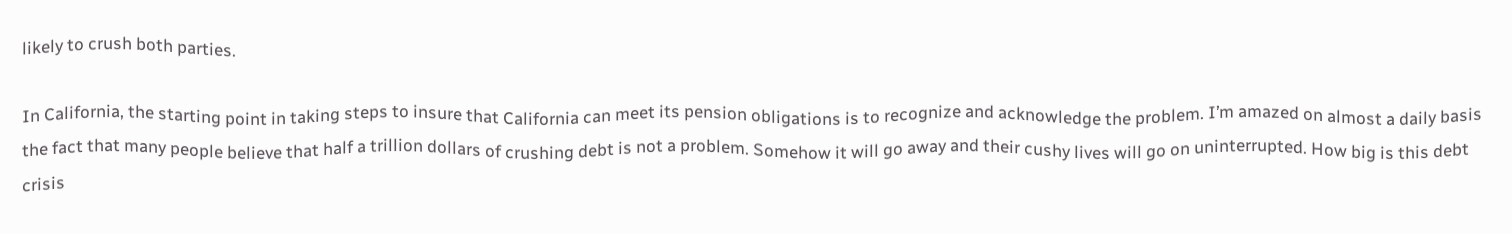likely to crush both parties.

In California, the starting point in taking steps to insure that California can meet its pension obligations is to recognize and acknowledge the problem. I’m amazed on almost a daily basis the fact that many people believe that half a trillion dollars of crushing debt is not a problem. Somehow it will go away and their cushy lives will go on uninterrupted. How big is this debt crisis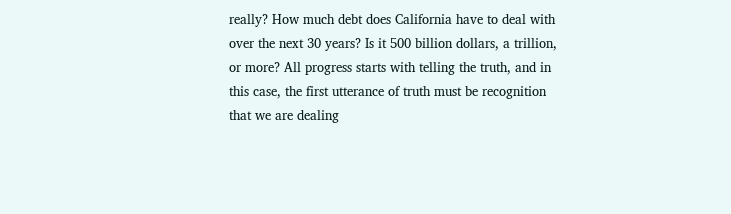really? How much debt does California have to deal with over the next 30 years? Is it 500 billion dollars, a trillion, or more? All progress starts with telling the truth, and in this case, the first utterance of truth must be recognition that we are dealing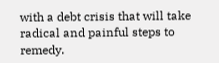with a debt crisis that will take radical and painful steps to remedy.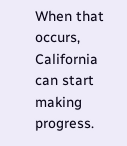When that occurs, California can start making progress.